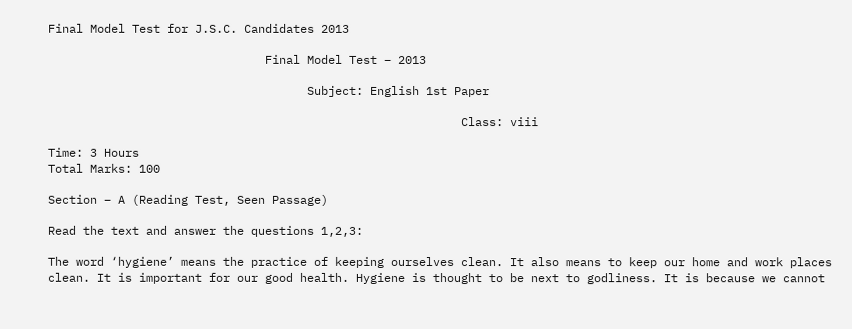Final Model Test for J.S.C. Candidates 2013

                               Final Model Test – 2013

                                     Subject: English 1st Paper

                                                           Class: viii

Time: 3 Hours                                                                                                                                           Total Marks: 100

Section – A (Reading Test, Seen Passage)

Read the text and answer the questions 1,2,3:

The word ‘hygiene’ means the practice of keeping ourselves clean. It also means to keep our home and work places clean. It is important for our good health. Hygiene is thought to be next to godliness. It is because we cannot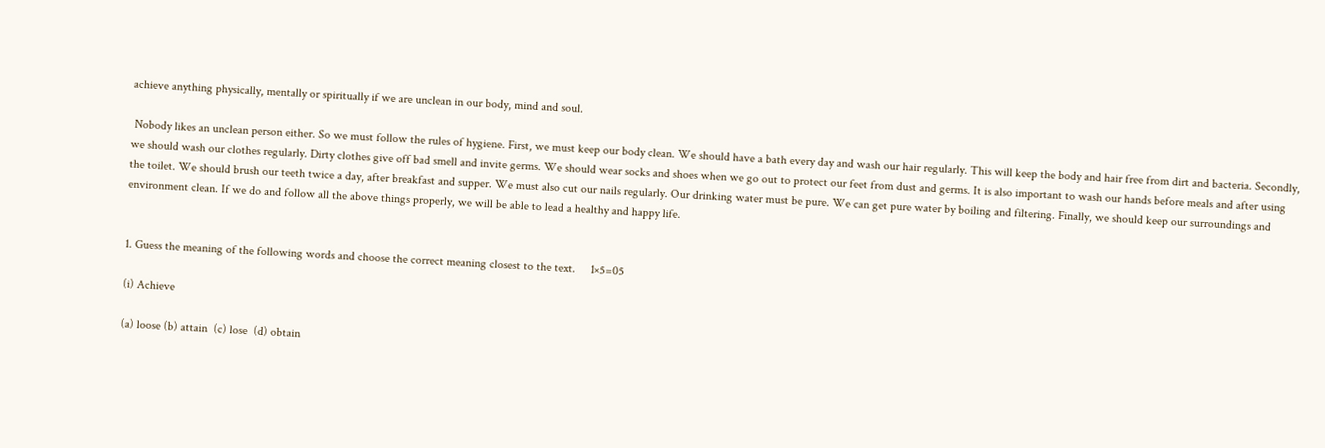achieve anything physically, mentally or spiritually if we are unclean in our body, mind and soul.

 Nobody likes an unclean person either. So we must follow the rules of hygiene. First, we must keep our body clean. We should have a bath every day and wash our hair regularly. This will keep the body and hair free from dirt and bacteria. Secondly, we should wash our clothes regularly. Dirty clothes give off bad smell and invite germs. We should wear socks and shoes when we go out to protect our feet from dust and germs. It is also important to wash our hands before meals and after using the toilet. We should brush our teeth twice a day, after breakfast and supper. We must also cut our nails regularly. Our drinking water must be pure. We can get pure water by boiling and filtering. Finally, we should keep our surroundings and environment clean. If we do and follow all the above things properly, we will be able to lead a healthy and happy life.


1. Guess the meaning of the following words and choose the correct meaning closest to the text.     1×5=05

(i) Achieve

(a) loose (b) attain  (c) lose  (d) obtain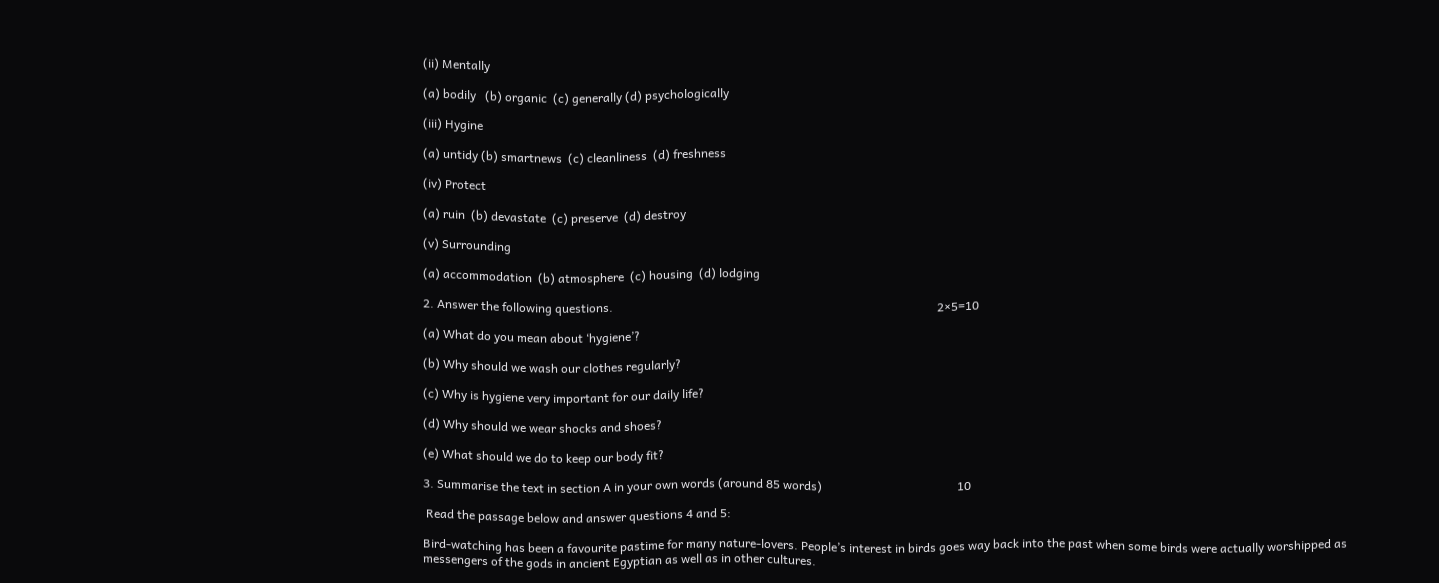(ii) Mentally

(a) bodily   (b) organic  (c) generally (d) psychologically

(iii) Hygine

(a) untidy (b) smartnews  (c) cleanliness  (d) freshness

(iv) Protect

(a) ruin  (b) devastate  (c) preserve  (d) destroy

(v) Surrounding

(a) accommodation  (b) atmosphere  (c) housing  (d) lodging

2. Answer the following questions.                                                                                                            2×5=10

(a) What do you mean about ‘hygiene’?

(b) Why should we wash our clothes regularly?

(c) Why is hygiene very important for our daily life?

(d) Why should we wear shocks and shoes?

(e) What should we do to keep our body fit?

3. Summarise the text in section A in your own words (around 85 words)                                             10

 Read the passage below and answer questions 4 and 5:

Bird-watching has been a favourite pastime for many nature-lovers. People’s interest in birds goes way back into the past when some birds were actually worshipped as messengers of the gods in ancient Egyptian as well as in other cultures.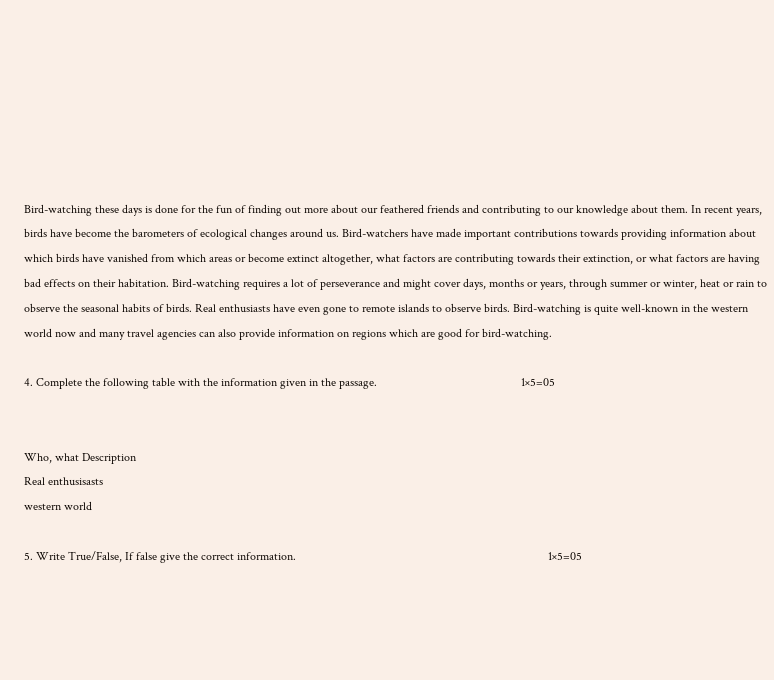Bird-watching these days is done for the fun of finding out more about our feathered friends and contributing to our knowledge about them. In recent years, birds have become the barometers of ecological changes around us. Bird-watchers have made important contributions towards providing information about which birds have vanished from which areas or become extinct altogether, what factors are contributing towards their extinction, or what factors are having bad effects on their habitation. Bird-watching requires a lot of perseverance and might cover days, months or years, through summer or winter, heat or rain to observe the seasonal habits of birds. Real enthusiasts have even gone to remote islands to observe birds. Bird-watching is quite well-known in the western world now and many travel agencies can also provide information on regions which are good for bird-watching.

4. Complete the following table with the information given in the passage.                                                1×5=05


Who, what Description
Real enthusisasts
western world

5. Write True/False, If false give the correct information.                                                                                    1×5=05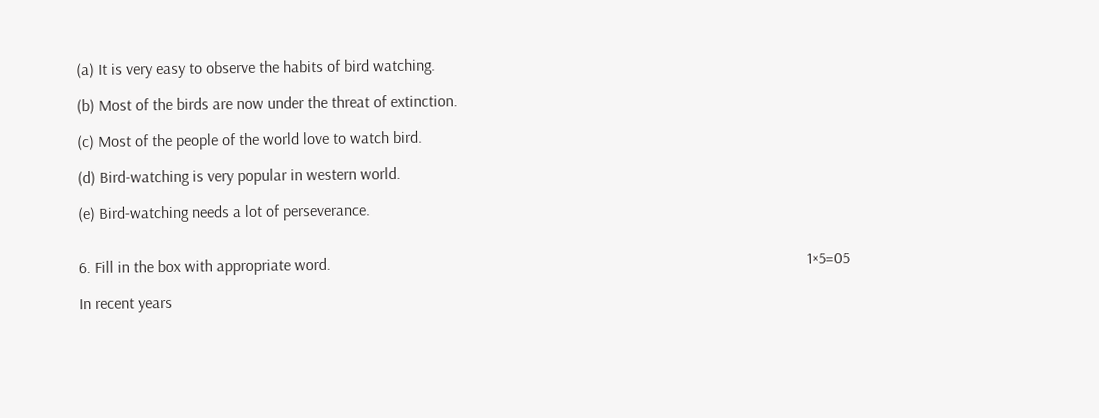(a) It is very easy to observe the habits of bird watching.

(b) Most of the birds are now under the threat of extinction.

(c) Most of the people of the world love to watch bird.

(d) Bird-watching is very popular in western world.

(e) Bird-watching needs a lot of perseverance.


6. Fill in the box with appropriate word.                                                                                                                       1×5=05

In recent years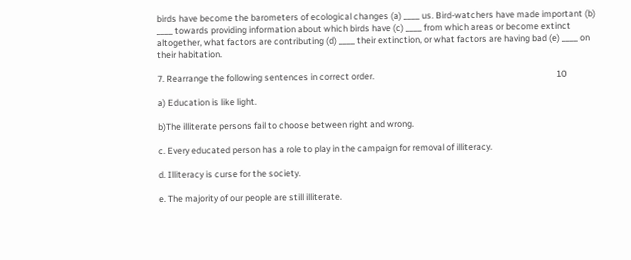birds have become the barometers of ecological changes (a) ____ us. Bird-watchers have made important (b) ____ towards providing information about which birds have (c) ____ from which areas or become extinct altogether, what factors are contributing (d) ____ their extinction, or what factors are having bad (e) ____ on their habitation.

7. Rearrange the following sentences in correct order.                                                                                           10

a) Education is like light.

b)The illiterate persons fail to choose between right and wrong.

c. Every educated person has a role to play in the campaign for removal of illiteracy.

d. Illiteracy is curse for the society.

e. The majority of our people are still illiterate.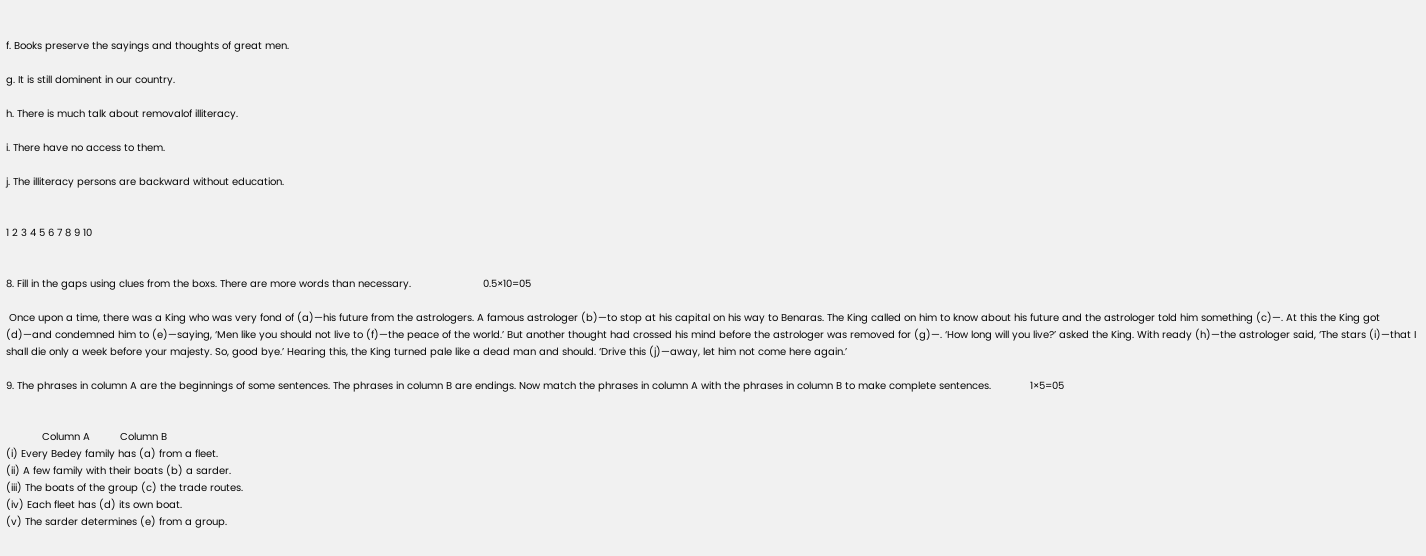f. Books preserve the sayings and thoughts of great men.

g. It is still dominent in our country.

h. There is much talk about removalof illiteracy.

i. There have no access to them.

j. The illiteracy persons are backward without education.


1 2 3 4 5 6 7 8 9 10


8. Fill in the gaps using clues from the boxs. There are more words than necessary.                        0.5×10=05

 Once upon a time, there was a King who was very fond of (a)—his future from the astrologers. A famous astrologer (b)—to stop at his capital on his way to Benaras. The King called on him to know about his future and the astrologer told him something (c)—. At this the King got (d)—and condemned him to (e)—saying, ‘Men like you should not live to (f)—the peace of the world.’ But another thought had crossed his mind before the astrologer was removed for (g)—. ‘How long will you live?’ asked the King. With ready (h)—the astrologer said, ‘The stars (i)—that I shall die only a week before your majesty. So, good bye.’ Hearing this, the King turned pale like a dead man and should. ‘Drive this (j)—away, let him not come here again.’

9. The phrases in column A are the beginnings of some sentences. The phrases in column B are endings. Now match the phrases in column A with the phrases in column B to make complete sentences.             1×5=05


            Column A          Column B
(i) Every Bedey family has (a) from a fleet.
(ii) A few family with their boats (b) a sarder.
(iii) The boats of the group (c) the trade routes.
(iv) Each fleet has (d) its own boat.
(v) The sarder determines (e) from a group.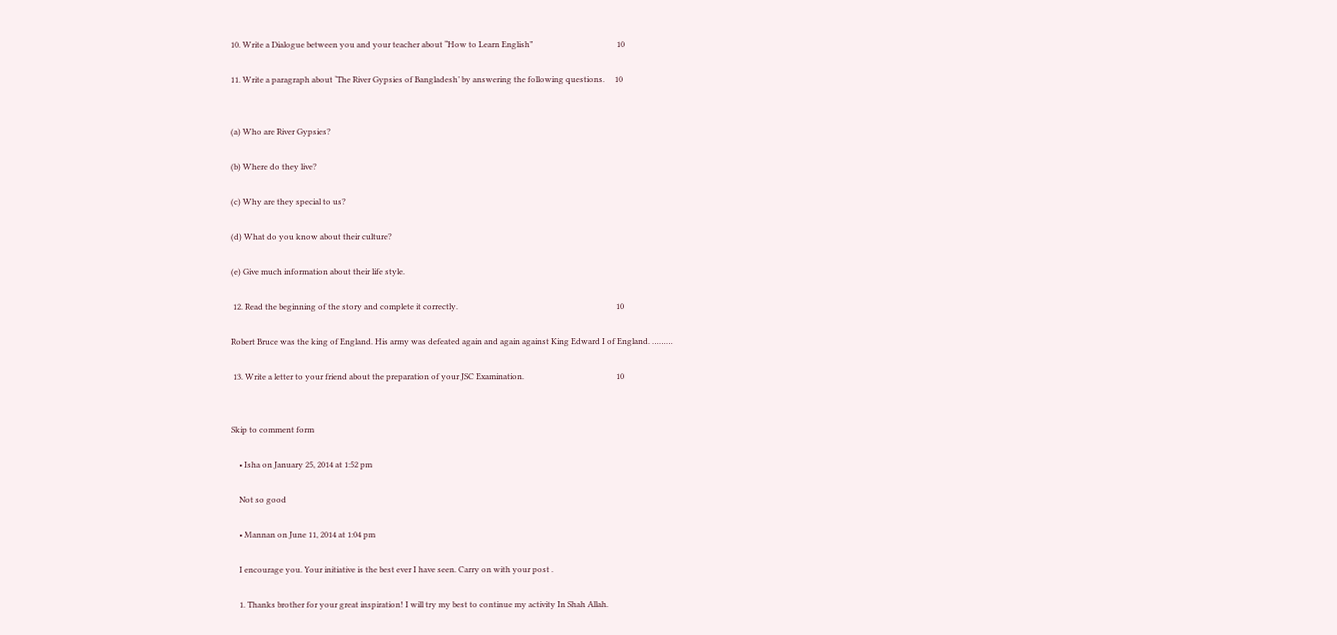10. Write a Dialogue between you and your teacher about “How to Learn English”                                          10

11. Write a paragraph about ‘The River Gypsies of Bangladesh’ by answering the following questions.     10


(a) Who are River Gypsies?

(b) Where do they live?

(c) Why are they special to us?

(d) What do you know about their culture?

(e) Give much information about their life style.

 12. Read the beginning of the story and complete it correctly.                                                                               10

Robert Bruce was the king of England. His army was defeated again and again against King Edward I of England. ………

 13. Write a letter to your friend about the preparation of your JSC Examination.                                              10


Skip to comment form

    • Isha on January 25, 2014 at 1:52 pm

    Not so good

    • Mannan on June 11, 2014 at 1:04 pm

    I encourage you. Your initiative is the best ever I have seen. Carry on with your post .

    1. Thanks brother for your great inspiration! I will try my best to continue my activity In Shah Allah.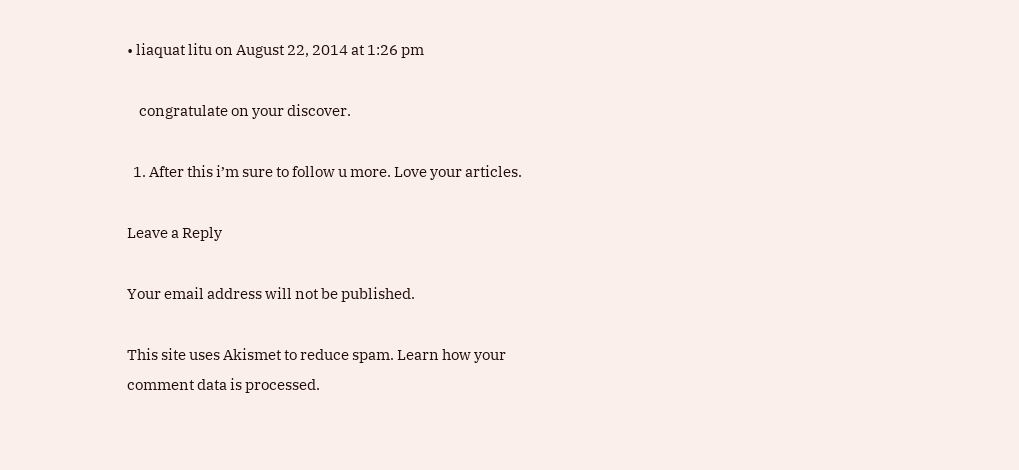• liaquat litu on August 22, 2014 at 1:26 pm

    congratulate on your discover.

  1. After this i’m sure to follow u more. Love your articles.

Leave a Reply

Your email address will not be published.

This site uses Akismet to reduce spam. Learn how your comment data is processed.